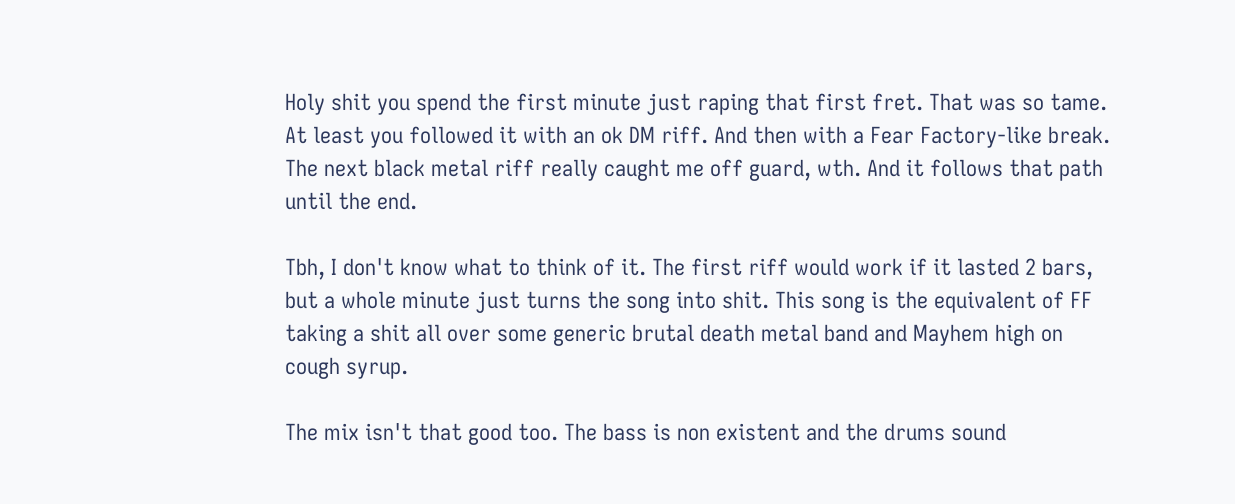Holy shit you spend the first minute just raping that first fret. That was so tame. At least you followed it with an ok DM riff. And then with a Fear Factory-like break. The next black metal riff really caught me off guard, wth. And it follows that path until the end.

Tbh, I don't know what to think of it. The first riff would work if it lasted 2 bars, but a whole minute just turns the song into shit. This song is the equivalent of FF taking a shit all over some generic brutal death metal band and Mayhem high on cough syrup.

The mix isn't that good too. The bass is non existent and the drums sound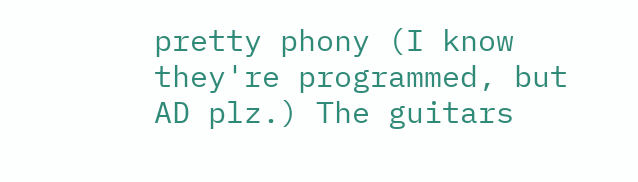pretty phony (I know they're programmed, but AD plz.) The guitars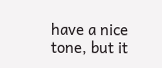have a nice tone, but it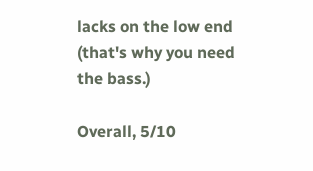lacks on the low end (that's why you need the bass.)

Overall, 5/10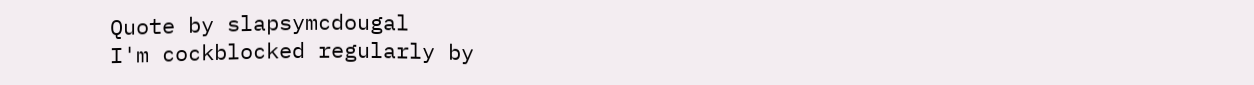Quote by slapsymcdougal
I'm cockblocked regularly by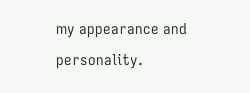my appearance and personality.